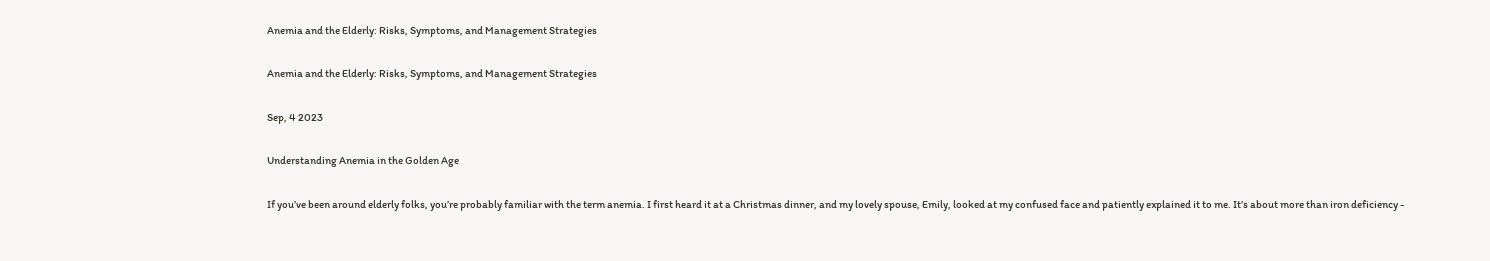Anemia and the Elderly: Risks, Symptoms, and Management Strategies

Anemia and the Elderly: Risks, Symptoms, and Management Strategies

Sep, 4 2023

Understanding Anemia in the Golden Age

If you’ve been around elderly folks, you’re probably familiar with the term anemia. I first heard it at a Christmas dinner, and my lovely spouse, Emily, looked at my confused face and patiently explained it to me. It’s about more than iron deficiency -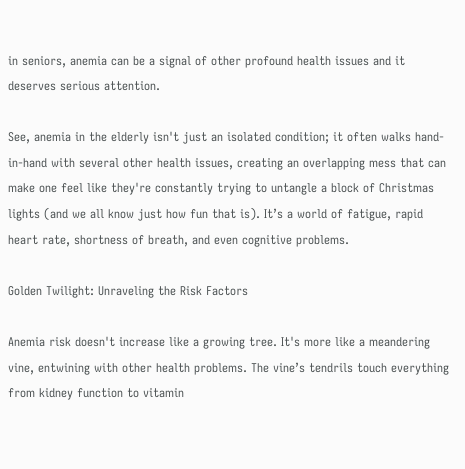in seniors, anemia can be a signal of other profound health issues and it deserves serious attention.

See, anemia in the elderly isn't just an isolated condition; it often walks hand-in-hand with several other health issues, creating an overlapping mess that can make one feel like they're constantly trying to untangle a block of Christmas lights (and we all know just how fun that is). It’s a world of fatigue, rapid heart rate, shortness of breath, and even cognitive problems.

Golden Twilight: Unraveling the Risk Factors

Anemia risk doesn't increase like a growing tree. It's more like a meandering vine, entwining with other health problems. The vine’s tendrils touch everything from kidney function to vitamin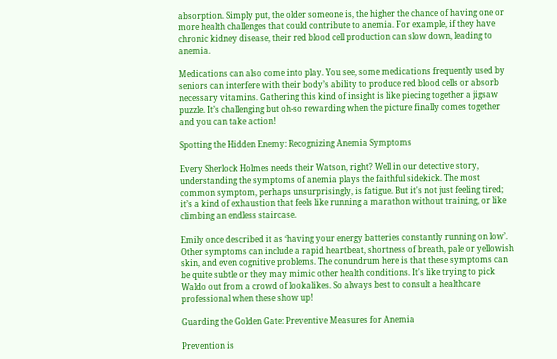absorption. Simply put, the older someone is, the higher the chance of having one or more health challenges that could contribute to anemia. For example, if they have chronic kidney disease, their red blood cell production can slow down, leading to anemia.

Medications can also come into play. You see, some medications frequently used by seniors can interfere with their body’s ability to produce red blood cells or absorb necessary vitamins. Gathering this kind of insight is like piecing together a jigsaw puzzle. It’s challenging but oh-so rewarding when the picture finally comes together and you can take action!

Spotting the Hidden Enemy: Recognizing Anemia Symptoms

Every Sherlock Holmes needs their Watson, right? Well in our detective story, understanding the symptoms of anemia plays the faithful sidekick. The most common symptom, perhaps unsurprisingly, is fatigue. But it's not just feeling tired; it’s a kind of exhaustion that feels like running a marathon without training, or like climbing an endless staircase.

Emily once described it as ‘having your energy batteries constantly running on low’. Other symptoms can include a rapid heartbeat, shortness of breath, pale or yellowish skin, and even cognitive problems. The conundrum here is that these symptoms can be quite subtle or they may mimic other health conditions. It's like trying to pick Waldo out from a crowd of lookalikes. So always best to consult a healthcare professional when these show up!

Guarding the Golden Gate: Preventive Measures for Anemia

Prevention is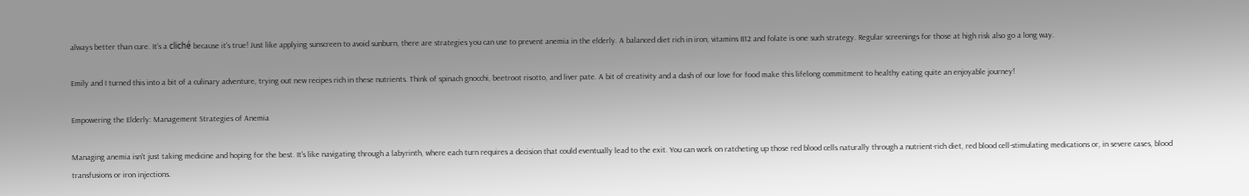always better than cure. It’s a cliché because it's true! Just like applying sunscreen to avoid sunburn, there are strategies you can use to prevent anemia in the elderly. A balanced diet rich in iron, vitamins B12 and folate is one such strategy. Regular screenings for those at high risk also go a long way.

Emily and I turned this into a bit of a culinary adventure, trying out new recipes rich in these nutrients. Think of spinach gnocchi, beetroot risotto, and liver pate. A bit of creativity and a dash of our love for food make this lifelong commitment to healthy eating quite an enjoyable journey!

Empowering the Elderly: Management Strategies of Anemia

Managing anemia isn't just taking medicine and hoping for the best. It's like navigating through a labyrinth, where each turn requires a decision that could eventually lead to the exit. You can work on ratcheting up those red blood cells naturally through a nutrient-rich diet, red blood cell-stimulating medications or, in severe cases, blood transfusions or iron injections.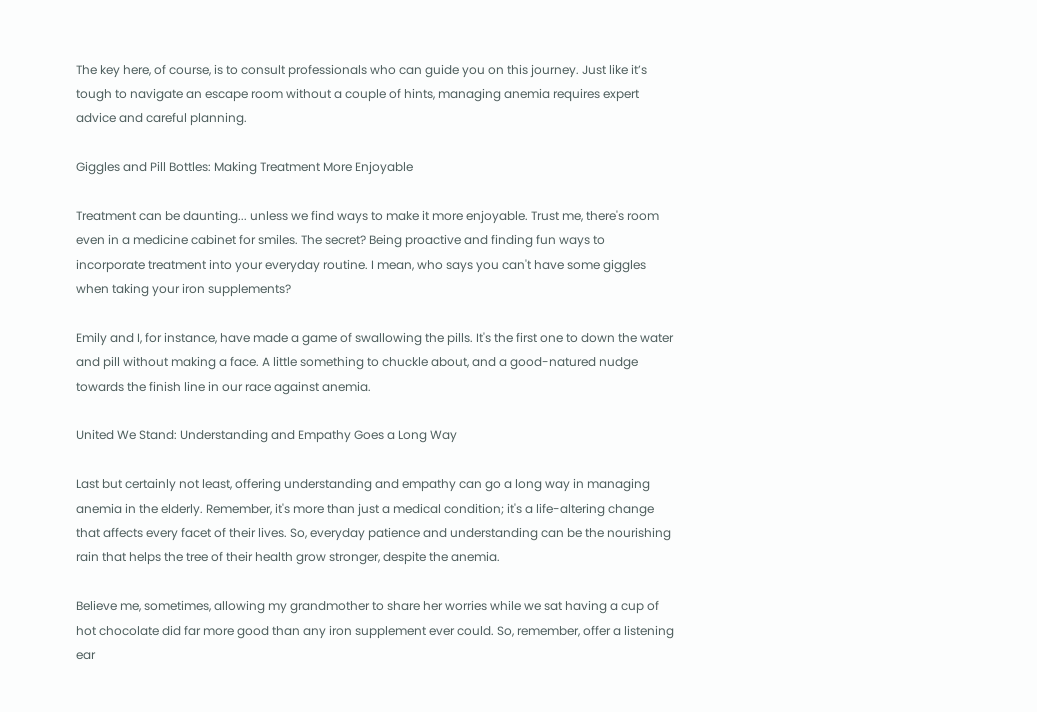The key here, of course, is to consult professionals who can guide you on this journey. Just like it’s tough to navigate an escape room without a couple of hints, managing anemia requires expert advice and careful planning.

Giggles and Pill Bottles: Making Treatment More Enjoyable

Treatment can be daunting... unless we find ways to make it more enjoyable. Trust me, there's room even in a medicine cabinet for smiles. The secret? Being proactive and finding fun ways to incorporate treatment into your everyday routine. I mean, who says you can't have some giggles when taking your iron supplements?

Emily and I, for instance, have made a game of swallowing the pills. It's the first one to down the water and pill without making a face. A little something to chuckle about, and a good-natured nudge towards the finish line in our race against anemia.

United We Stand: Understanding and Empathy Goes a Long Way

Last but certainly not least, offering understanding and empathy can go a long way in managing anemia in the elderly. Remember, it's more than just a medical condition; it's a life-altering change that affects every facet of their lives. So, everyday patience and understanding can be the nourishing rain that helps the tree of their health grow stronger, despite the anemia.

Believe me, sometimes, allowing my grandmother to share her worries while we sat having a cup of hot chocolate did far more good than any iron supplement ever could. So, remember, offer a listening ear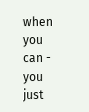when you can - you just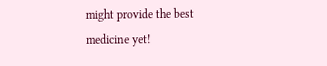might provide the best medicine yet!